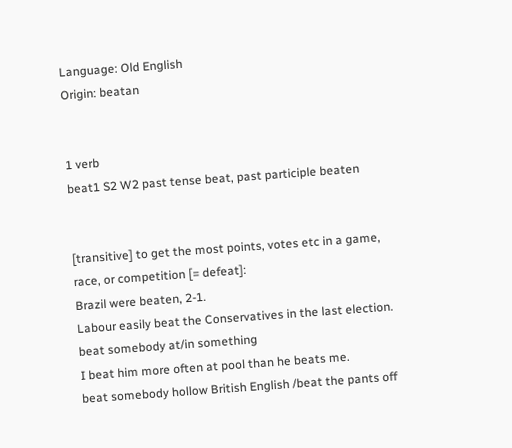Language: Old English
Origin: beatan


1 verb
beat1 S2 W2 past tense beat, past participle beaten


[transitive] to get the most points, votes etc in a game, race, or competition [= defeat]:
Brazil were beaten, 2-1.
Labour easily beat the Conservatives in the last election.
beat somebody at/in something
I beat him more often at pool than he beats me.
beat somebody hollow British English /beat the pants off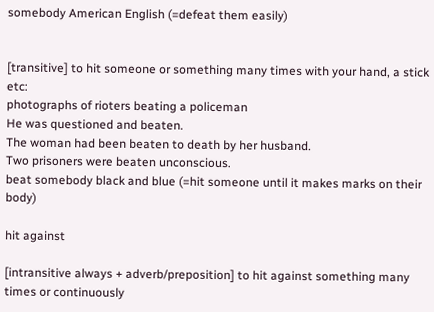somebody American English (=defeat them easily)


[transitive] to hit someone or something many times with your hand, a stick etc:
photographs of rioters beating a policeman
He was questioned and beaten.
The woman had been beaten to death by her husband.
Two prisoners were beaten unconscious.
beat somebody black and blue (=hit someone until it makes marks on their body)

hit against

[intransitive always + adverb/preposition] to hit against something many times or continuously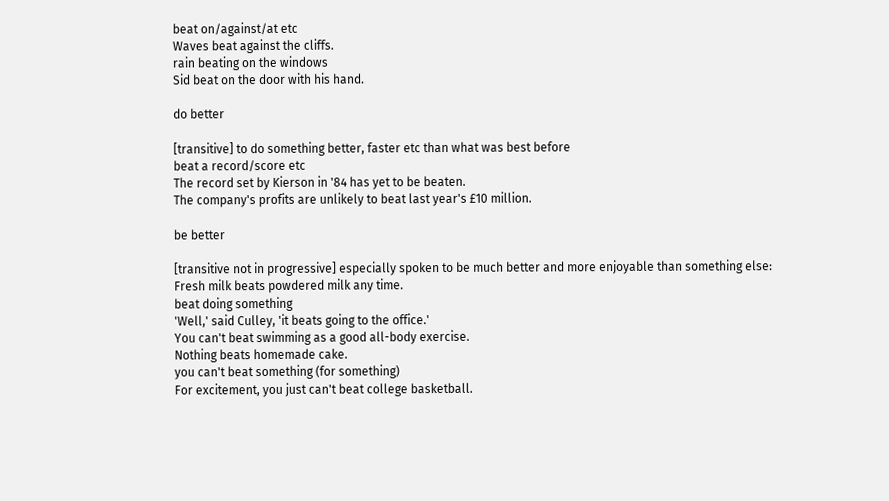beat on/against/at etc
Waves beat against the cliffs.
rain beating on the windows
Sid beat on the door with his hand.

do better

[transitive] to do something better, faster etc than what was best before
beat a record/score etc
The record set by Kierson in '84 has yet to be beaten.
The company's profits are unlikely to beat last year's £10 million.

be better

[transitive not in progressive] especially spoken to be much better and more enjoyable than something else:
Fresh milk beats powdered milk any time.
beat doing something
'Well,' said Culley, 'it beats going to the office.'
You can't beat swimming as a good all-body exercise.
Nothing beats homemade cake.
you can't beat something (for something)
For excitement, you just can't beat college basketball.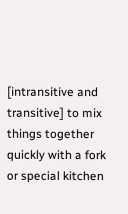[intransitive and transitive] to mix things together quickly with a fork or special kitchen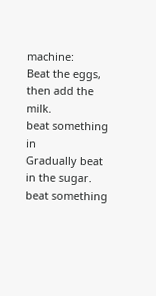machine:
Beat the eggs, then add the milk.
beat something in
Gradually beat in the sugar.
beat something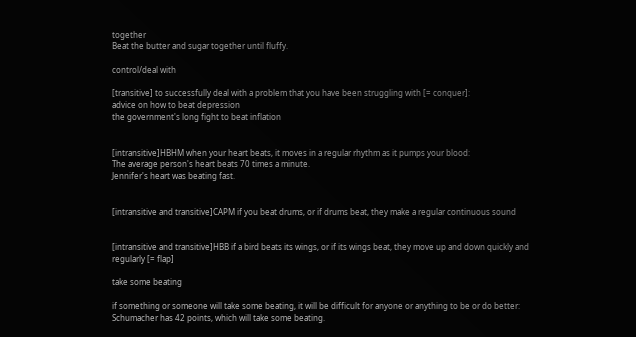together
Beat the butter and sugar together until fluffy.

control/deal with

[transitive] to successfully deal with a problem that you have been struggling with [= conquer]:
advice on how to beat depression
the government's long fight to beat inflation


[intransitive]HBHM when your heart beats, it moves in a regular rhythm as it pumps your blood:
The average person's heart beats 70 times a minute.
Jennifer's heart was beating fast.


[intransitive and transitive]CAPM if you beat drums, or if drums beat, they make a regular continuous sound


[intransitive and transitive]HBB if a bird beats its wings, or if its wings beat, they move up and down quickly and regularly [= flap]

take some beating

if something or someone will take some beating, it will be difficult for anyone or anything to be or do better:
Schumacher has 42 points, which will take some beating.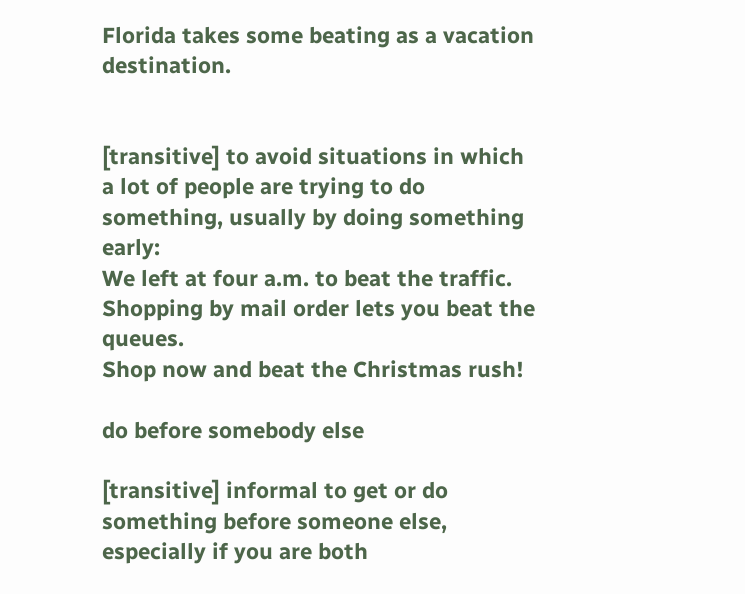Florida takes some beating as a vacation destination.


[transitive] to avoid situations in which a lot of people are trying to do something, usually by doing something early:
We left at four a.m. to beat the traffic.
Shopping by mail order lets you beat the queues.
Shop now and beat the Christmas rush!

do before somebody else

[transitive] informal to get or do something before someone else, especially if you are both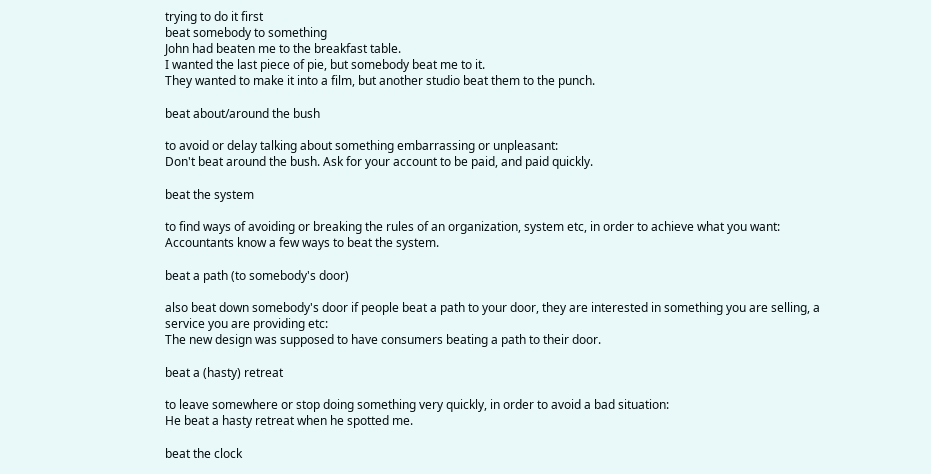trying to do it first
beat somebody to something
John had beaten me to the breakfast table.
I wanted the last piece of pie, but somebody beat me to it.
They wanted to make it into a film, but another studio beat them to the punch.

beat about/around the bush

to avoid or delay talking about something embarrassing or unpleasant:
Don't beat around the bush. Ask for your account to be paid, and paid quickly.

beat the system

to find ways of avoiding or breaking the rules of an organization, system etc, in order to achieve what you want:
Accountants know a few ways to beat the system.

beat a path (to somebody's door)

also beat down somebody's door if people beat a path to your door, they are interested in something you are selling, a service you are providing etc:
The new design was supposed to have consumers beating a path to their door.

beat a (hasty) retreat

to leave somewhere or stop doing something very quickly, in order to avoid a bad situation:
He beat a hasty retreat when he spotted me.

beat the clock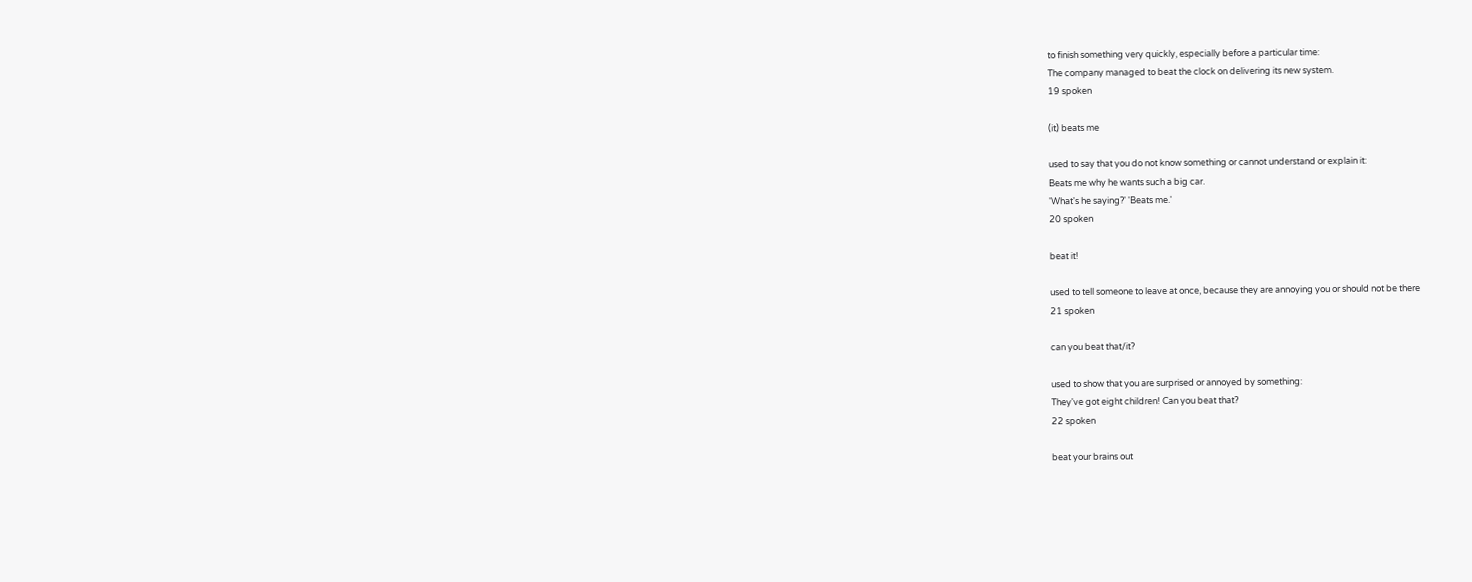to finish something very quickly, especially before a particular time:
The company managed to beat the clock on delivering its new system.
19 spoken

(it) beats me

used to say that you do not know something or cannot understand or explain it:
Beats me why he wants such a big car.
'What's he saying?' 'Beats me.'
20 spoken

beat it!

used to tell someone to leave at once, because they are annoying you or should not be there
21 spoken

can you beat that/it?

used to show that you are surprised or annoyed by something:
They've got eight children! Can you beat that?
22 spoken

beat your brains out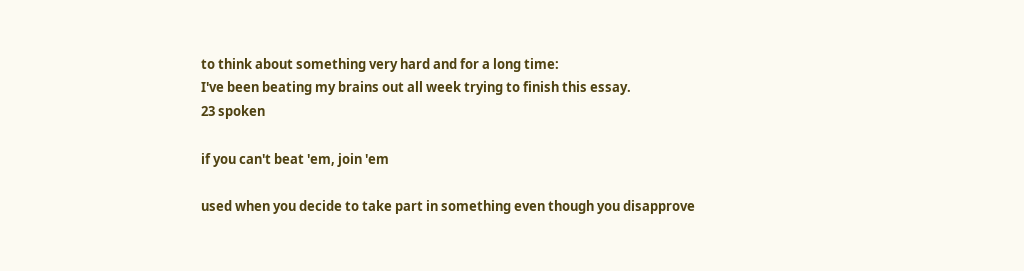to think about something very hard and for a long time:
I've been beating my brains out all week trying to finish this essay.
23 spoken

if you can't beat 'em, join 'em

used when you decide to take part in something even though you disapprove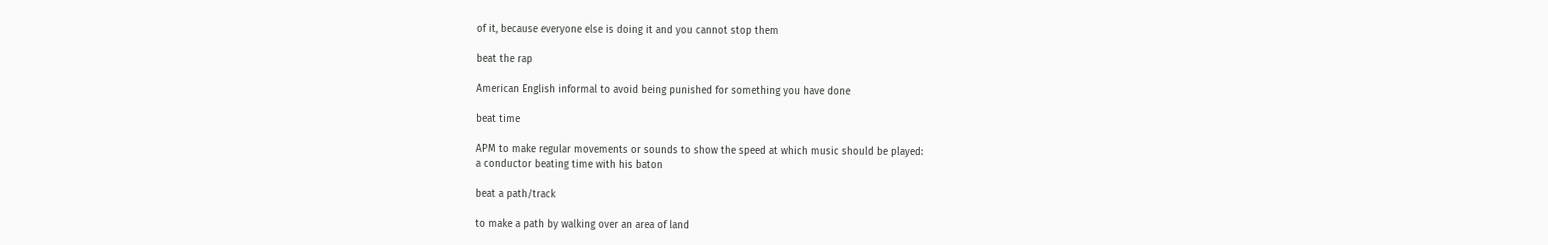of it, because everyone else is doing it and you cannot stop them

beat the rap

American English informal to avoid being punished for something you have done

beat time

APM to make regular movements or sounds to show the speed at which music should be played:
a conductor beating time with his baton

beat a path/track

to make a path by walking over an area of land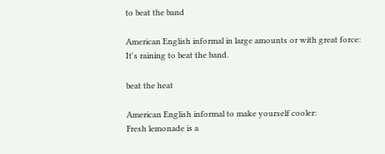to beat the band

American English informal in large amounts or with great force:
It's raining to beat the band.

beat the heat

American English informal to make yourself cooler:
Fresh lemonade is a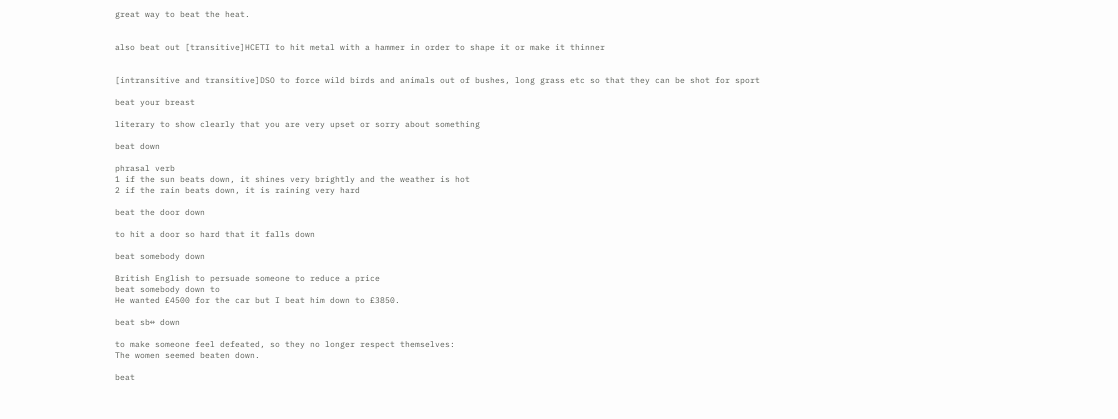great way to beat the heat.


also beat out [transitive]HCETI to hit metal with a hammer in order to shape it or make it thinner


[intransitive and transitive]DSO to force wild birds and animals out of bushes, long grass etc so that they can be shot for sport

beat your breast

literary to show clearly that you are very upset or sorry about something

beat down

phrasal verb
1 if the sun beats down, it shines very brightly and the weather is hot
2 if the rain beats down, it is raining very hard

beat the door down

to hit a door so hard that it falls down

beat somebody down

British English to persuade someone to reduce a price
beat somebody down to
He wanted £4500 for the car but I beat him down to £3850.

beat sb↔ down

to make someone feel defeated, so they no longer respect themselves:
The women seemed beaten down.

beat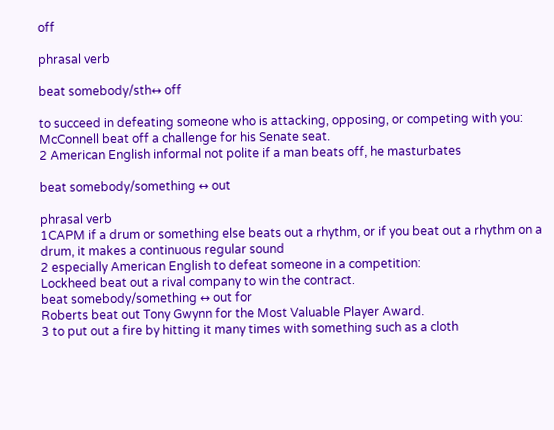off

phrasal verb

beat somebody/sth↔ off

to succeed in defeating someone who is attacking, opposing, or competing with you:
McConnell beat off a challenge for his Senate seat.
2 American English informal not polite if a man beats off, he masturbates

beat somebody/something ↔ out

phrasal verb
1CAPM if a drum or something else beats out a rhythm, or if you beat out a rhythm on a drum, it makes a continuous regular sound
2 especially American English to defeat someone in a competition:
Lockheed beat out a rival company to win the contract.
beat somebody/something ↔ out for
Roberts beat out Tony Gwynn for the Most Valuable Player Award.
3 to put out a fire by hitting it many times with something such as a cloth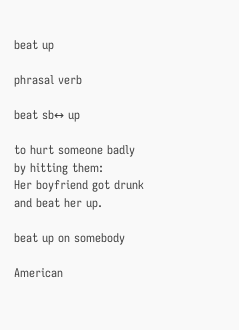beat up

phrasal verb

beat sb↔ up

to hurt someone badly by hitting them:
Her boyfriend got drunk and beat her up.

beat up on somebody

American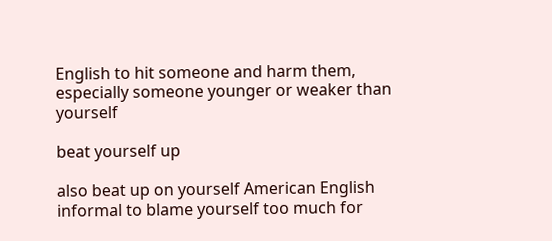English to hit someone and harm them, especially someone younger or weaker than yourself

beat yourself up

also beat up on yourself American English informal to blame yourself too much for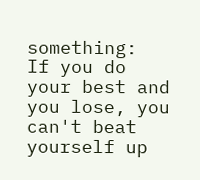something:
If you do your best and you lose, you can't beat yourself up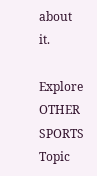about it.

Explore OTHER SPORTS Topic